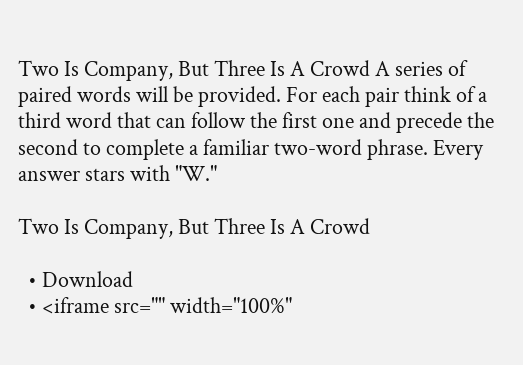Two Is Company, But Three Is A Crowd A series of paired words will be provided. For each pair think of a third word that can follow the first one and precede the second to complete a familiar two-word phrase. Every answer stars with "W."

Two Is Company, But Three Is A Crowd

  • Download
  • <iframe src="" width="100%"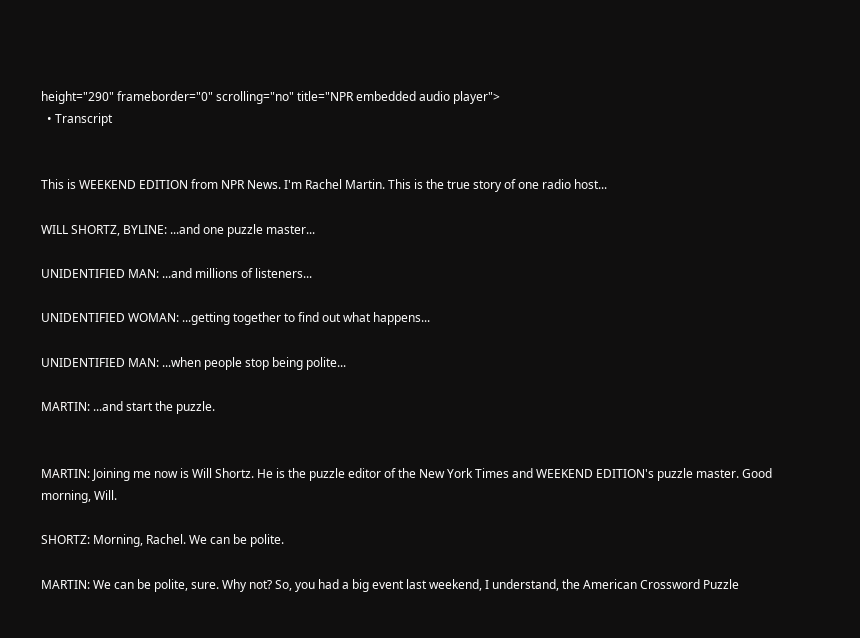height="290" frameborder="0" scrolling="no" title="NPR embedded audio player">
  • Transcript


This is WEEKEND EDITION from NPR News. I'm Rachel Martin. This is the true story of one radio host...

WILL SHORTZ, BYLINE: ...and one puzzle master...

UNIDENTIFIED MAN: ...and millions of listeners...

UNIDENTIFIED WOMAN: ...getting together to find out what happens...

UNIDENTIFIED MAN: ...when people stop being polite...

MARTIN: ...and start the puzzle.


MARTIN: Joining me now is Will Shortz. He is the puzzle editor of the New York Times and WEEKEND EDITION's puzzle master. Good morning, Will.

SHORTZ: Morning, Rachel. We can be polite.

MARTIN: We can be polite, sure. Why not? So, you had a big event last weekend, I understand, the American Crossword Puzzle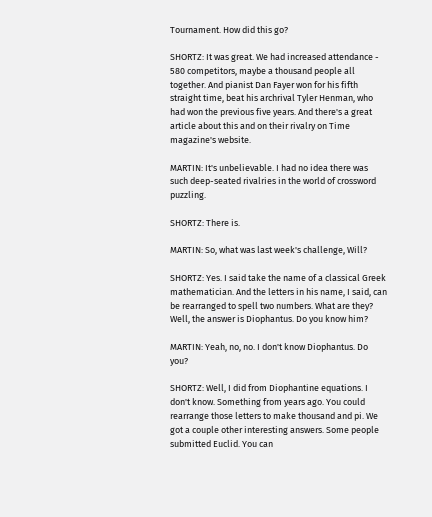Tournament. How did this go?

SHORTZ: It was great. We had increased attendance - 580 competitors, maybe a thousand people all together. And pianist Dan Fayer won for his fifth straight time, beat his archrival Tyler Henman, who had won the previous five years. And there's a great article about this and on their rivalry on Time magazine's website.

MARTIN: It's unbelievable. I had no idea there was such deep-seated rivalries in the world of crossword puzzling.

SHORTZ: There is.

MARTIN: So, what was last week's challenge, Will?

SHORTZ: Yes. I said take the name of a classical Greek mathematician. And the letters in his name, I said, can be rearranged to spell two numbers. What are they? Well, the answer is Diophantus. Do you know him?

MARTIN: Yeah, no, no. I don't know Diophantus. Do you?

SHORTZ: Well, I did from Diophantine equations. I don't know. Something from years ago. You could rearrange those letters to make thousand and pi. We got a couple other interesting answers. Some people submitted Euclid. You can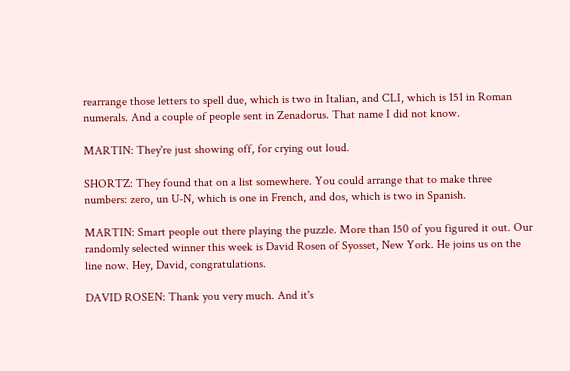rearrange those letters to spell due, which is two in Italian, and CLI, which is 151 in Roman numerals. And a couple of people sent in Zenadorus. That name I did not know.

MARTIN: They're just showing off, for crying out loud.

SHORTZ: They found that on a list somewhere. You could arrange that to make three numbers: zero, un U-N, which is one in French, and dos, which is two in Spanish.

MARTIN: Smart people out there playing the puzzle. More than 150 of you figured it out. Our randomly selected winner this week is David Rosen of Syosset, New York. He joins us on the line now. Hey, David, congratulations.

DAVID ROSEN: Thank you very much. And it's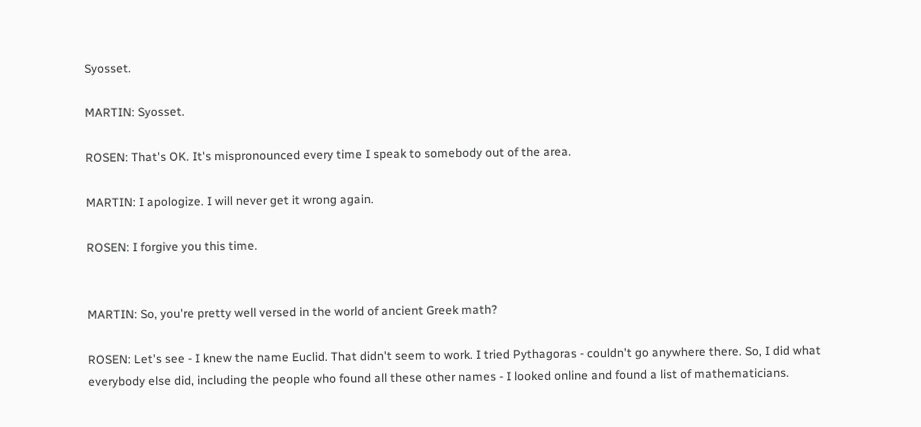Syosset.

MARTIN: Syosset.

ROSEN: That's OK. It's mispronounced every time I speak to somebody out of the area.

MARTIN: I apologize. I will never get it wrong again.

ROSEN: I forgive you this time.


MARTIN: So, you're pretty well versed in the world of ancient Greek math?

ROSEN: Let's see - I knew the name Euclid. That didn't seem to work. I tried Pythagoras - couldn't go anywhere there. So, I did what everybody else did, including the people who found all these other names - I looked online and found a list of mathematicians.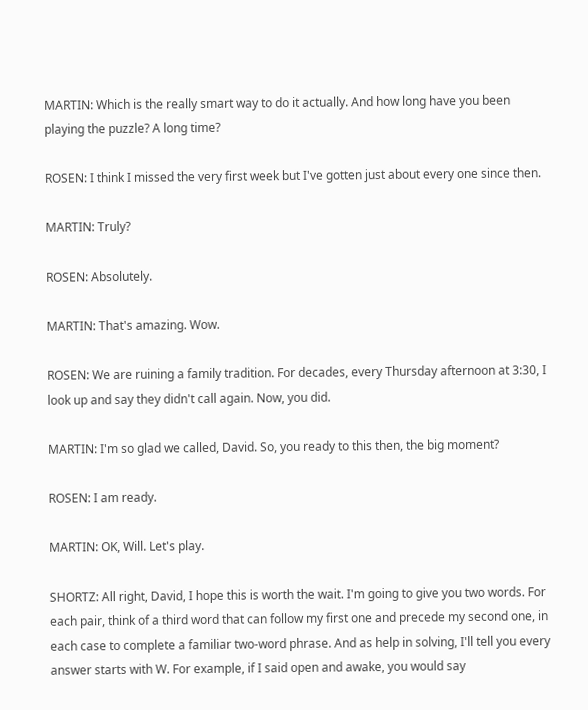MARTIN: Which is the really smart way to do it actually. And how long have you been playing the puzzle? A long time?

ROSEN: I think I missed the very first week but I've gotten just about every one since then.

MARTIN: Truly?

ROSEN: Absolutely.

MARTIN: That's amazing. Wow.

ROSEN: We are ruining a family tradition. For decades, every Thursday afternoon at 3:30, I look up and say they didn't call again. Now, you did.

MARTIN: I'm so glad we called, David. So, you ready to this then, the big moment?

ROSEN: I am ready.

MARTIN: OK, Will. Let's play.

SHORTZ: All right, David, I hope this is worth the wait. I'm going to give you two words. For each pair, think of a third word that can follow my first one and precede my second one, in each case to complete a familiar two-word phrase. And as help in solving, I'll tell you every answer starts with W. For example, if I said open and awake, you would say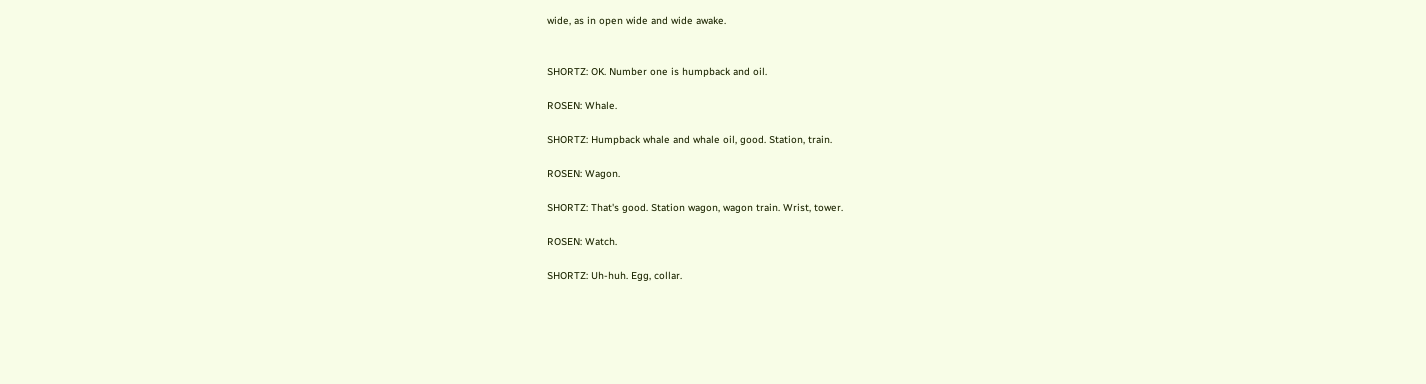wide, as in open wide and wide awake.


SHORTZ: OK. Number one is humpback and oil.

ROSEN: Whale.

SHORTZ: Humpback whale and whale oil, good. Station, train.

ROSEN: Wagon.

SHORTZ: That's good. Station wagon, wagon train. Wrist, tower.

ROSEN: Watch.

SHORTZ: Uh-huh. Egg, collar.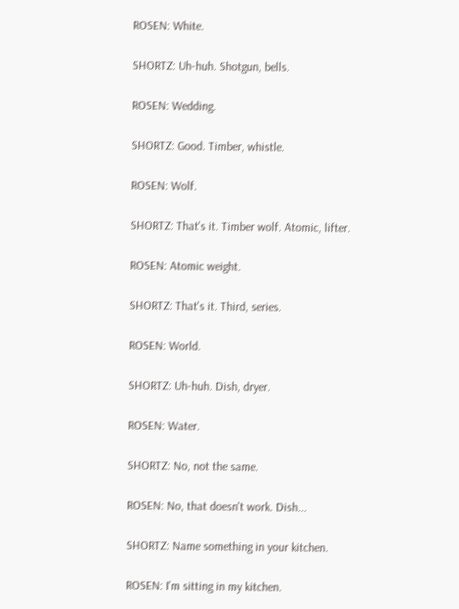ROSEN: White.

SHORTZ: Uh-huh. Shotgun, bells.

ROSEN: Wedding.

SHORTZ: Good. Timber, whistle.

ROSEN: Wolf.

SHORTZ: That's it. Timber wolf. Atomic, lifter.

ROSEN: Atomic weight.

SHORTZ: That's it. Third, series.

ROSEN: World.

SHORTZ: Uh-huh. Dish, dryer.

ROSEN: Water.

SHORTZ: No, not the same.

ROSEN: No, that doesn't work. Dish...

SHORTZ: Name something in your kitchen.

ROSEN: I'm sitting in my kitchen.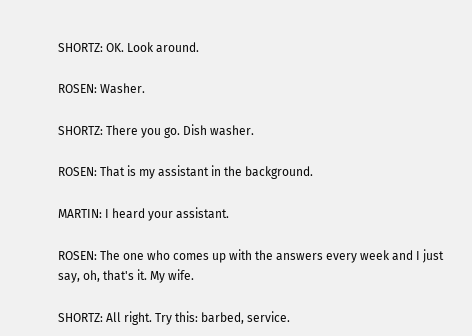SHORTZ: OK. Look around.

ROSEN: Washer.

SHORTZ: There you go. Dish washer.

ROSEN: That is my assistant in the background.

MARTIN: I heard your assistant.

ROSEN: The one who comes up with the answers every week and I just say, oh, that's it. My wife.

SHORTZ: All right. Try this: barbed, service.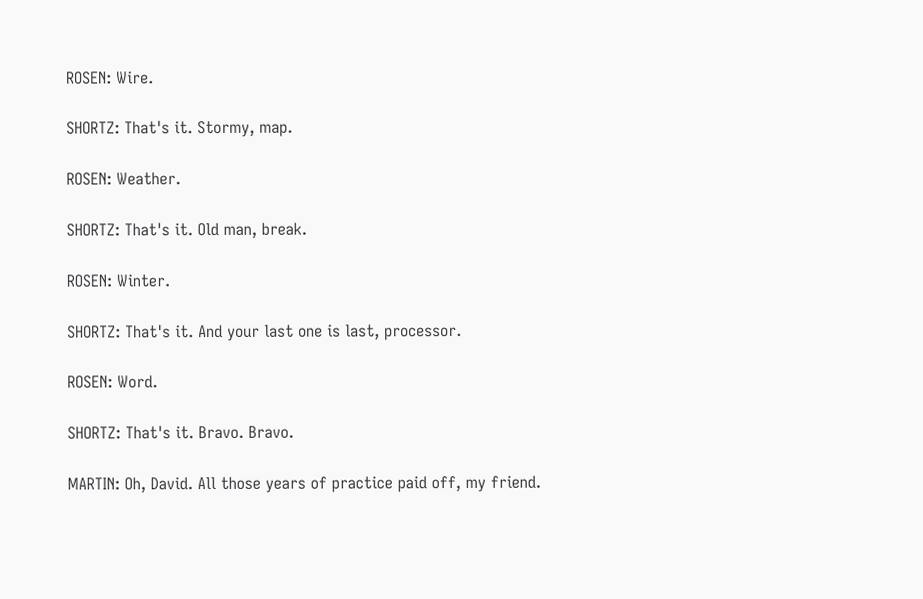ROSEN: Wire.

SHORTZ: That's it. Stormy, map.

ROSEN: Weather.

SHORTZ: That's it. Old man, break.

ROSEN: Winter.

SHORTZ: That's it. And your last one is last, processor.

ROSEN: Word.

SHORTZ: That's it. Bravo. Bravo.

MARTIN: Oh, David. All those years of practice paid off, my friend.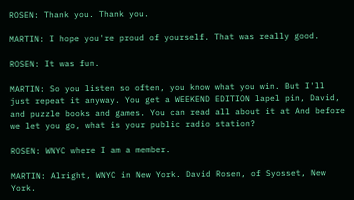ROSEN: Thank you. Thank you.

MARTIN: I hope you're proud of yourself. That was really good.

ROSEN: It was fun.

MARTIN: So you listen so often, you know what you win. But I'll just repeat it anyway. You get a WEEKEND EDITION lapel pin, David, and puzzle books and games. You can read all about it at And before we let you go, what is your public radio station?

ROSEN: WNYC where I am a member.

MARTIN: Alright, WNYC in New York. David Rosen, of Syosset, New York.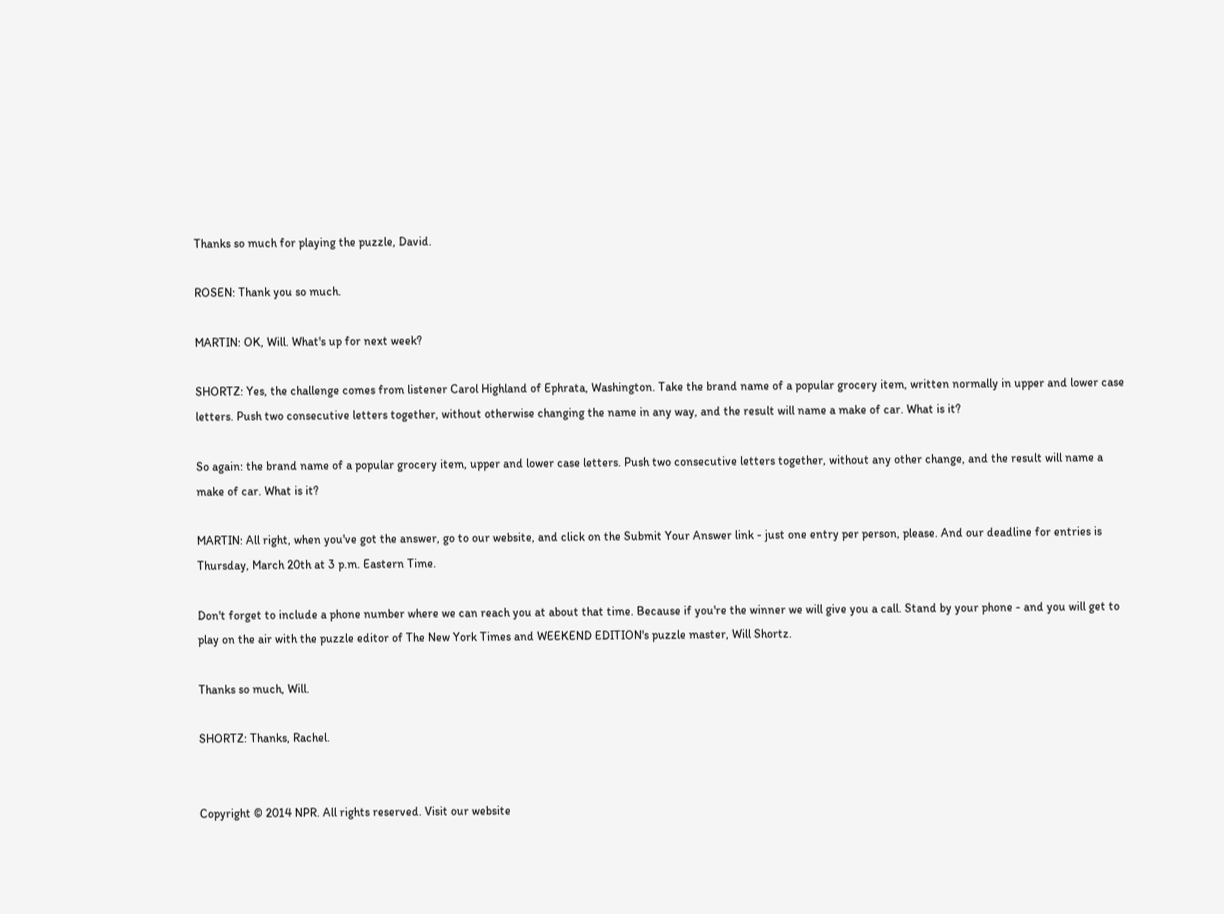Thanks so much for playing the puzzle, David.

ROSEN: Thank you so much.

MARTIN: OK, Will. What's up for next week?

SHORTZ: Yes, the challenge comes from listener Carol Highland of Ephrata, Washington. Take the brand name of a popular grocery item, written normally in upper and lower case letters. Push two consecutive letters together, without otherwise changing the name in any way, and the result will name a make of car. What is it?

So again: the brand name of a popular grocery item, upper and lower case letters. Push two consecutive letters together, without any other change, and the result will name a make of car. What is it?

MARTIN: All right, when you've got the answer, go to our website, and click on the Submit Your Answer link - just one entry per person, please. And our deadline for entries is Thursday, March 20th at 3 p.m. Eastern Time.

Don't forget to include a phone number where we can reach you at about that time. Because if you're the winner we will give you a call. Stand by your phone - and you will get to play on the air with the puzzle editor of The New York Times and WEEKEND EDITION's puzzle master, Will Shortz.

Thanks so much, Will.

SHORTZ: Thanks, Rachel.


Copyright © 2014 NPR. All rights reserved. Visit our website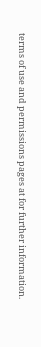terms of use and permissions pages at for further information.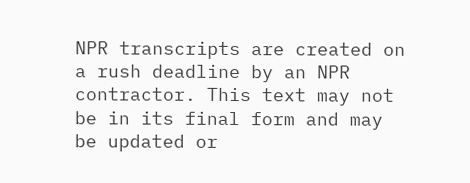NPR transcripts are created on a rush deadline by an NPR contractor. This text may not be in its final form and may be updated or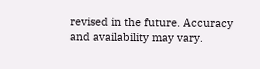revised in the future. Accuracy and availability may vary.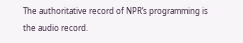The authoritative record of NPR’s programming is the audio record.